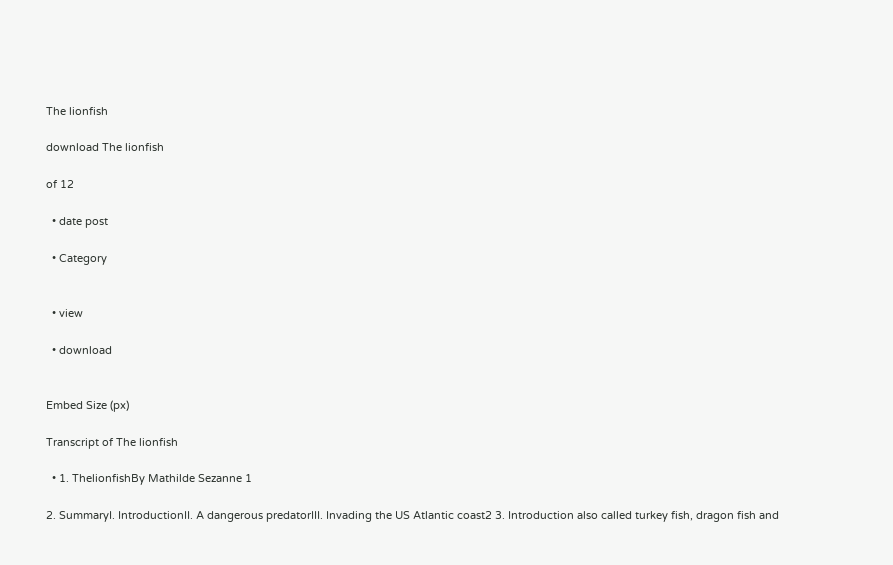The lionfish

download The lionfish

of 12

  • date post

  • Category


  • view

  • download


Embed Size (px)

Transcript of The lionfish

  • 1. ThelionfishBy Mathilde Sezanne 1

2. SummaryI. IntroductionII. A dangerous predatorIII. Invading the US Atlantic coast2 3. Introduction also called turkey fish, dragon fish and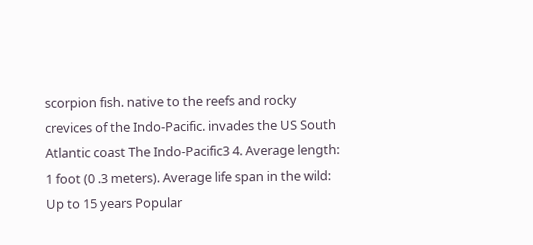scorpion fish. native to the reefs and rocky crevices of the Indo-Pacific. invades the US South Atlantic coast The Indo-Pacific3 4. Average length: 1 foot (0 .3 meters). Average life span in the wild: Up to 15 years Popular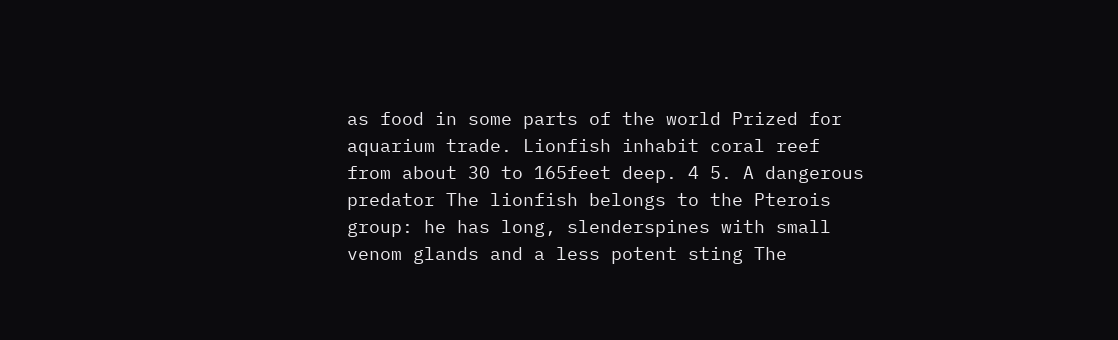as food in some parts of the world Prized for aquarium trade. Lionfish inhabit coral reef from about 30 to 165feet deep. 4 5. A dangerous predator The lionfish belongs to the Pterois group: he has long, slenderspines with small venom glands and a less potent sting The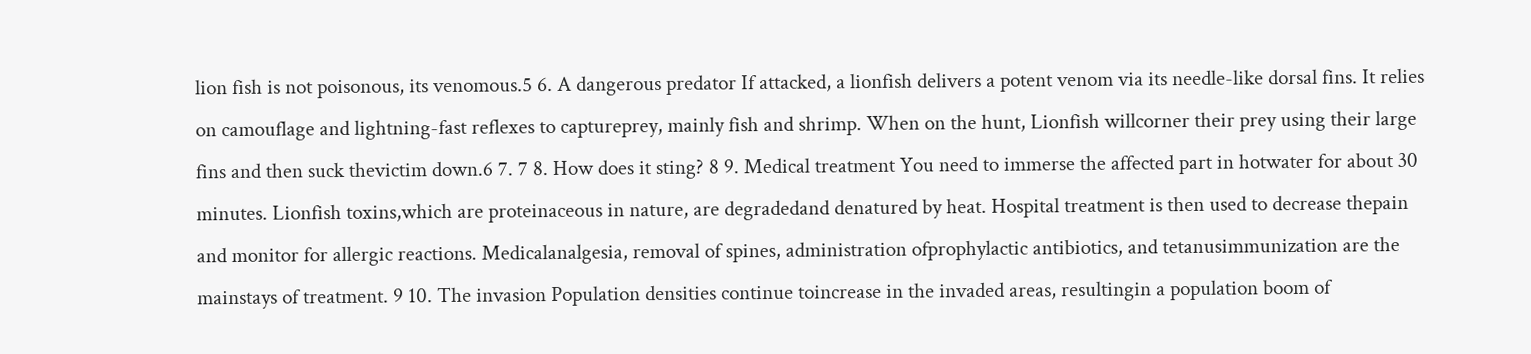lion fish is not poisonous, its venomous.5 6. A dangerous predator If attacked, a lionfish delivers a potent venom via its needle-like dorsal fins. It relies on camouflage and lightning-fast reflexes to captureprey, mainly fish and shrimp. When on the hunt, Lionfish willcorner their prey using their large fins and then suck thevictim down.6 7. 7 8. How does it sting? 8 9. Medical treatment You need to immerse the affected part in hotwater for about 30 minutes. Lionfish toxins,which are proteinaceous in nature, are degradedand denatured by heat. Hospital treatment is then used to decrease thepain and monitor for allergic reactions. Medicalanalgesia, removal of spines, administration ofprophylactic antibiotics, and tetanusimmunization are the mainstays of treatment. 9 10. The invasion Population densities continue toincrease in the invaded areas, resultingin a population boom of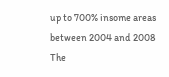up to 700% insome areas between 2004 and 2008 The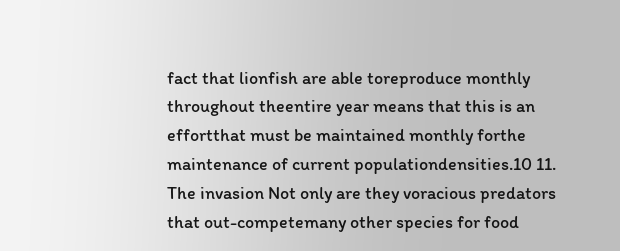fact that lionfish are able toreproduce monthly throughout theentire year means that this is an effortthat must be maintained monthly forthe maintenance of current populationdensities.10 11. The invasion Not only are they voracious predators that out-competemany other species for food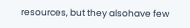resources, but they alsohave few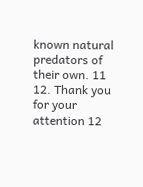known natural predators of their own. 11 12. Thank you for your attention 12